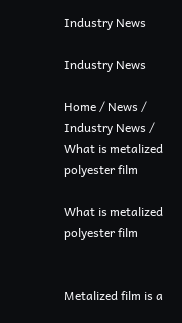Industry News

Industry News

Home / News / Industry News / What is metalized polyester film

What is metalized polyester film


Metalized film is a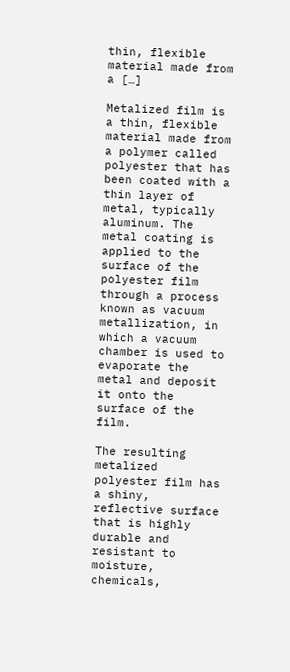thin, flexible material made from a […]

Metalized film is a thin, flexible material made from a polymer called polyester that has been coated with a thin layer of metal, typically aluminum. The metal coating is applied to the surface of the polyester film through a process known as vacuum metallization, in which a vacuum chamber is used to evaporate the metal and deposit it onto the surface of the film.

The resulting metalized polyester film has a shiny, reflective surface that is highly durable and resistant to moisture, chemicals,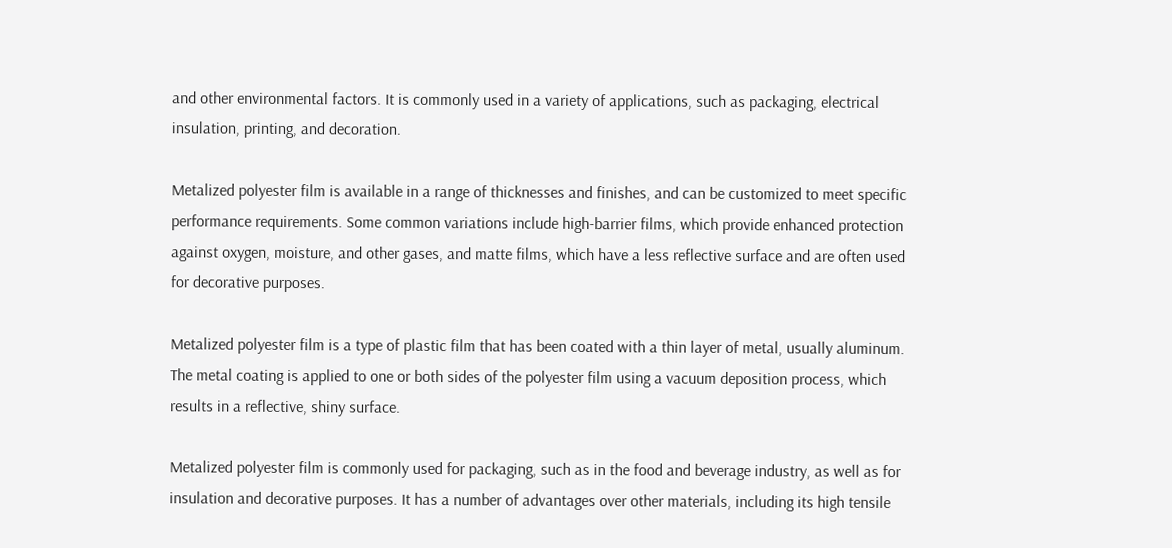and other environmental factors. It is commonly used in a variety of applications, such as packaging, electrical insulation, printing, and decoration.

Metalized polyester film is available in a range of thicknesses and finishes, and can be customized to meet specific performance requirements. Some common variations include high-barrier films, which provide enhanced protection against oxygen, moisture, and other gases, and matte films, which have a less reflective surface and are often used for decorative purposes.

Metalized polyester film is a type of plastic film that has been coated with a thin layer of metal, usually aluminum. The metal coating is applied to one or both sides of the polyester film using a vacuum deposition process, which results in a reflective, shiny surface.

Metalized polyester film is commonly used for packaging, such as in the food and beverage industry, as well as for insulation and decorative purposes. It has a number of advantages over other materials, including its high tensile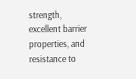strength, excellent barrier properties, and resistance to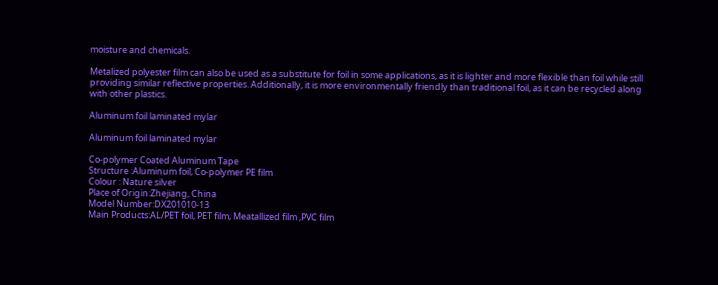moisture and chemicals.

Metalized polyester film can also be used as a substitute for foil in some applications, as it is lighter and more flexible than foil while still providing similar reflective properties. Additionally, it is more environmentally friendly than traditional foil, as it can be recycled along with other plastics.

Aluminum foil laminated mylar

Aluminum foil laminated mylar

Co-polymer Coated Aluminum Tape
Structure :Aluminum foil, Co-polymer PE film
Colour : Nature silver
Place of Origin:Zhejiang, China
Model Number:DX201010-13
Main Products:AL/PET foil, PET film, Meatallized film ,PVC film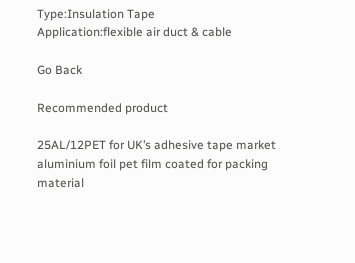Type:Insulation Tape
Application:flexible air duct & cable

Go Back

Recommended product

25AL/12PET for UK’s adhesive tape market
aluminium foil pet film coated for packing material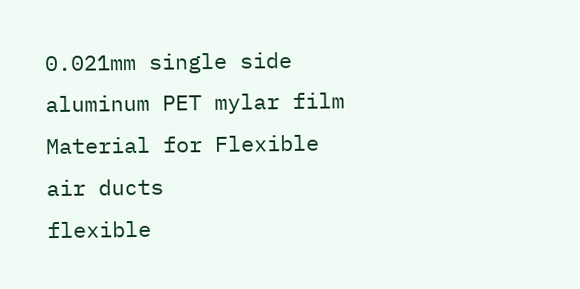0.021mm single side aluminum PET mylar film Material for Flexible air ducts
flexible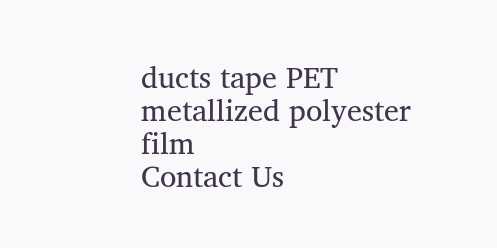ducts tape PET metallized polyester film
Contact Us